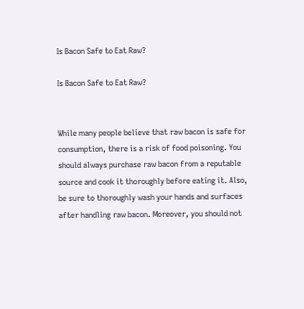Is Bacon Safe to Eat Raw?

Is Bacon Safe to Eat Raw?


While many people believe that raw bacon is safe for consumption, there is a risk of food poisoning. You should always purchase raw bacon from a reputable source and cook it thoroughly before eating it. Also, be sure to thoroughly wash your hands and surfaces after handling raw bacon. Moreover, you should not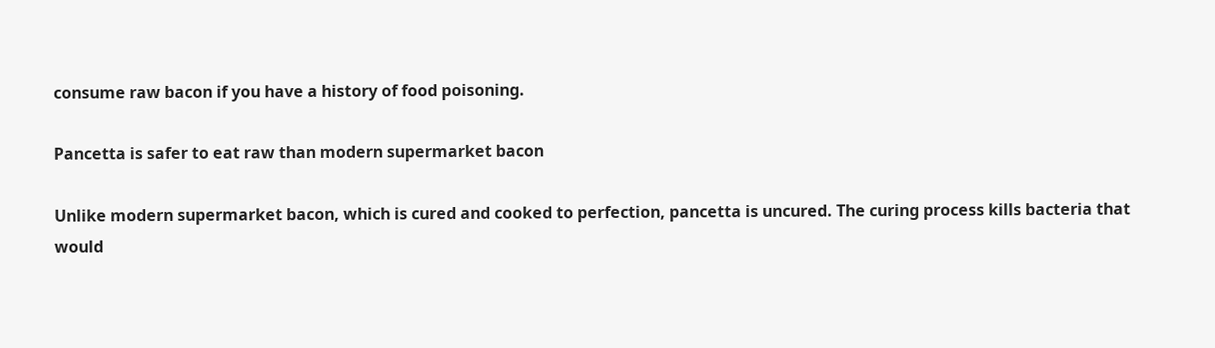consume raw bacon if you have a history of food poisoning.

Pancetta is safer to eat raw than modern supermarket bacon

Unlike modern supermarket bacon, which is cured and cooked to perfection, pancetta is uncured. The curing process kills bacteria that would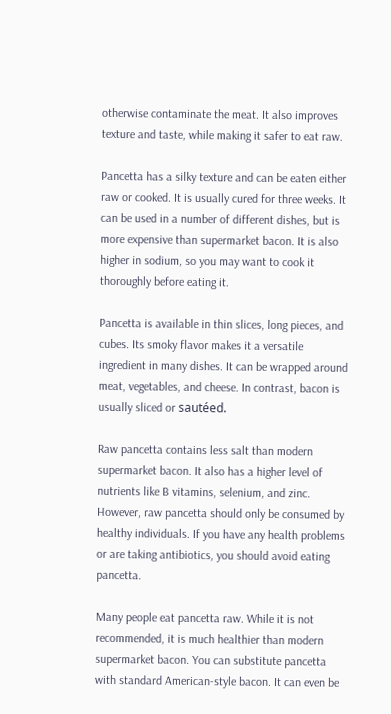otherwise contaminate the meat. It also improves texture and taste, while making it safer to eat raw.

Pancetta has a silky texture and can be eaten either raw or cooked. It is usually cured for three weeks. It can be used in a number of different dishes, but is more expensive than supermarket bacon. It is also higher in sodium, so you may want to cook it thoroughly before eating it.

Pancetta is available in thin slices, long pieces, and cubes. Its smoky flavor makes it a versatile ingredient in many dishes. It can be wrapped around meat, vegetables, and cheese. In contrast, bacon is usually sliced or sautéed.

Raw pancetta contains less salt than modern supermarket bacon. It also has a higher level of nutrients like B vitamins, selenium, and zinc. However, raw pancetta should only be consumed by healthy individuals. If you have any health problems or are taking antibiotics, you should avoid eating pancetta.

Many people eat pancetta raw. While it is not recommended, it is much healthier than modern supermarket bacon. You can substitute pancetta with standard American-style bacon. It can even be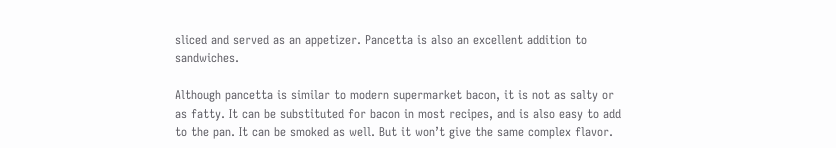sliced and served as an appetizer. Pancetta is also an excellent addition to sandwiches.

Although pancetta is similar to modern supermarket bacon, it is not as salty or as fatty. It can be substituted for bacon in most recipes, and is also easy to add to the pan. It can be smoked as well. But it won’t give the same complex flavor.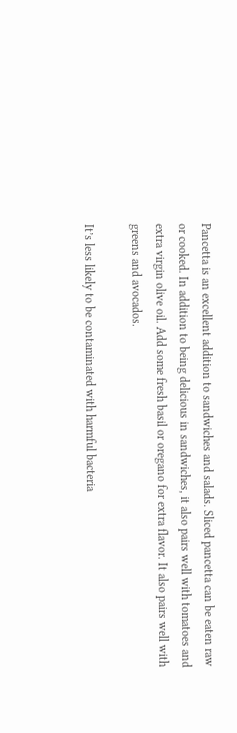Pancetta is an excellent addition to sandwiches and salads. Sliced pancetta can be eaten raw or cooked. In addition to being delicious in sandwiches, it also pairs well with tomatoes and extra virgin olive oil. Add some fresh basil or oregano for extra flavor. It also pairs well with greens and avocados.

It’s less likely to be contaminated with harmful bacteria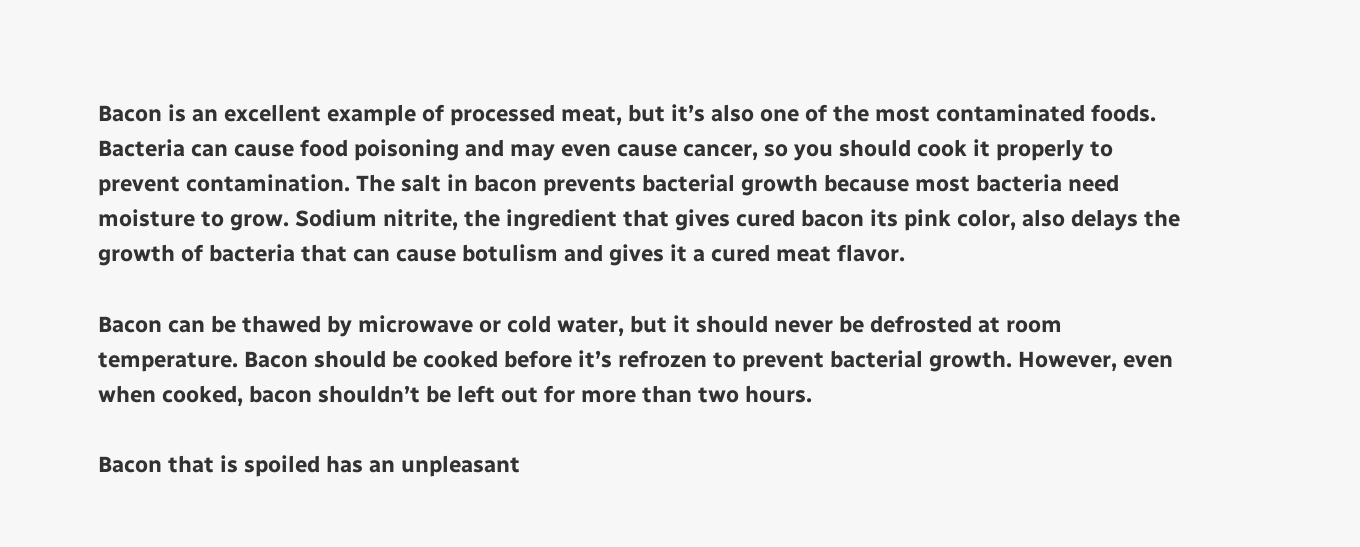Bacon is an excellent example of processed meat, but it’s also one of the most contaminated foods. Bacteria can cause food poisoning and may even cause cancer, so you should cook it properly to prevent contamination. The salt in bacon prevents bacterial growth because most bacteria need moisture to grow. Sodium nitrite, the ingredient that gives cured bacon its pink color, also delays the growth of bacteria that can cause botulism and gives it a cured meat flavor.

Bacon can be thawed by microwave or cold water, but it should never be defrosted at room temperature. Bacon should be cooked before it’s refrozen to prevent bacterial growth. However, even when cooked, bacon shouldn’t be left out for more than two hours.

Bacon that is spoiled has an unpleasant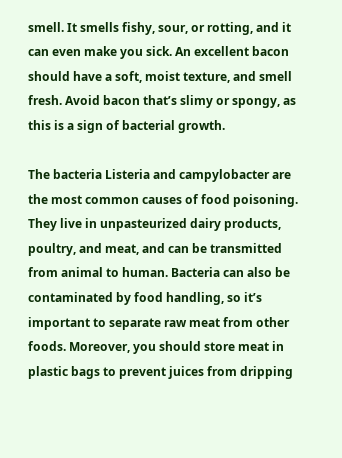smell. It smells fishy, sour, or rotting, and it can even make you sick. An excellent bacon should have a soft, moist texture, and smell fresh. Avoid bacon that’s slimy or spongy, as this is a sign of bacterial growth.

The bacteria Listeria and campylobacter are the most common causes of food poisoning. They live in unpasteurized dairy products, poultry, and meat, and can be transmitted from animal to human. Bacteria can also be contaminated by food handling, so it’s important to separate raw meat from other foods. Moreover, you should store meat in plastic bags to prevent juices from dripping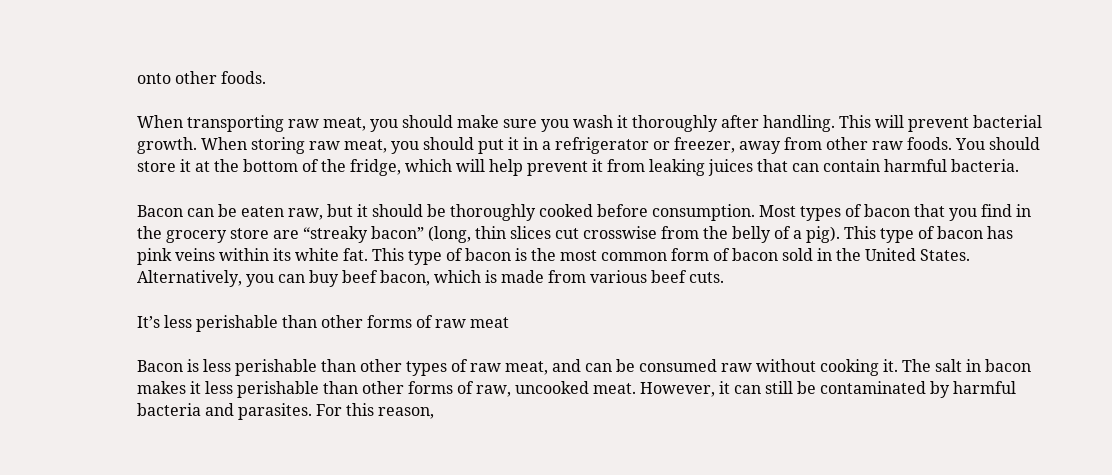onto other foods.

When transporting raw meat, you should make sure you wash it thoroughly after handling. This will prevent bacterial growth. When storing raw meat, you should put it in a refrigerator or freezer, away from other raw foods. You should store it at the bottom of the fridge, which will help prevent it from leaking juices that can contain harmful bacteria.

Bacon can be eaten raw, but it should be thoroughly cooked before consumption. Most types of bacon that you find in the grocery store are “streaky bacon” (long, thin slices cut crosswise from the belly of a pig). This type of bacon has pink veins within its white fat. This type of bacon is the most common form of bacon sold in the United States. Alternatively, you can buy beef bacon, which is made from various beef cuts.

It’s less perishable than other forms of raw meat

Bacon is less perishable than other types of raw meat, and can be consumed raw without cooking it. The salt in bacon makes it less perishable than other forms of raw, uncooked meat. However, it can still be contaminated by harmful bacteria and parasites. For this reason,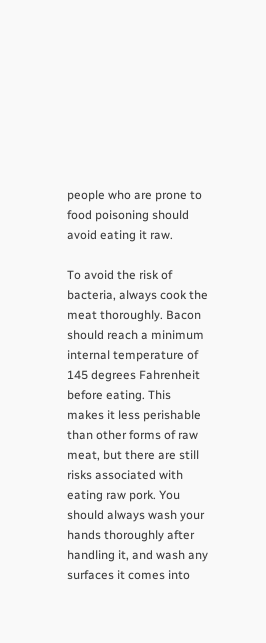people who are prone to food poisoning should avoid eating it raw.

To avoid the risk of bacteria, always cook the meat thoroughly. Bacon should reach a minimum internal temperature of 145 degrees Fahrenheit before eating. This makes it less perishable than other forms of raw meat, but there are still risks associated with eating raw pork. You should always wash your hands thoroughly after handling it, and wash any surfaces it comes into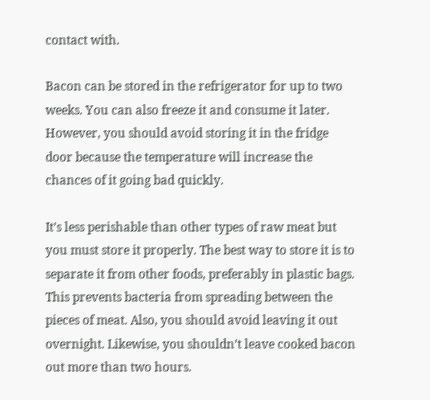contact with.

Bacon can be stored in the refrigerator for up to two weeks. You can also freeze it and consume it later. However, you should avoid storing it in the fridge door because the temperature will increase the chances of it going bad quickly.

It’s less perishable than other types of raw meat but you must store it properly. The best way to store it is to separate it from other foods, preferably in plastic bags. This prevents bacteria from spreading between the pieces of meat. Also, you should avoid leaving it out overnight. Likewise, you shouldn’t leave cooked bacon out more than two hours.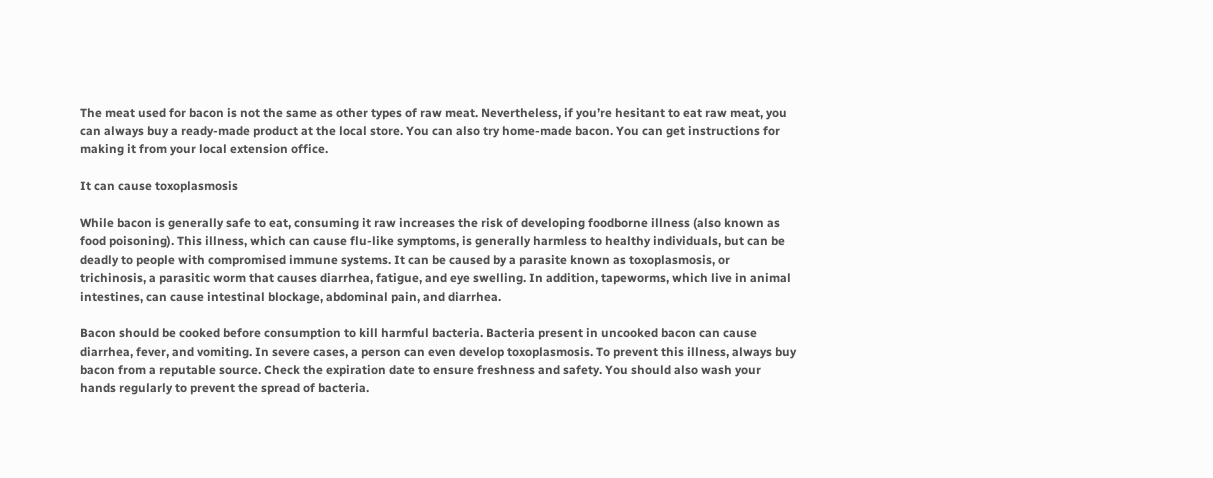The meat used for bacon is not the same as other types of raw meat. Nevertheless, if you’re hesitant to eat raw meat, you can always buy a ready-made product at the local store. You can also try home-made bacon. You can get instructions for making it from your local extension office.

It can cause toxoplasmosis

While bacon is generally safe to eat, consuming it raw increases the risk of developing foodborne illness (also known as food poisoning). This illness, which can cause flu-like symptoms, is generally harmless to healthy individuals, but can be deadly to people with compromised immune systems. It can be caused by a parasite known as toxoplasmosis, or trichinosis, a parasitic worm that causes diarrhea, fatigue, and eye swelling. In addition, tapeworms, which live in animal intestines, can cause intestinal blockage, abdominal pain, and diarrhea.

Bacon should be cooked before consumption to kill harmful bacteria. Bacteria present in uncooked bacon can cause diarrhea, fever, and vomiting. In severe cases, a person can even develop toxoplasmosis. To prevent this illness, always buy bacon from a reputable source. Check the expiration date to ensure freshness and safety. You should also wash your hands regularly to prevent the spread of bacteria.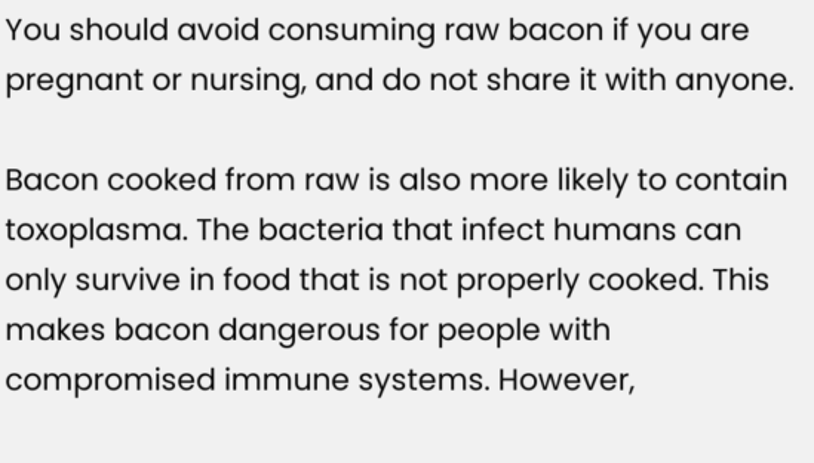You should avoid consuming raw bacon if you are pregnant or nursing, and do not share it with anyone.

Bacon cooked from raw is also more likely to contain toxoplasma. The bacteria that infect humans can only survive in food that is not properly cooked. This makes bacon dangerous for people with compromised immune systems. However,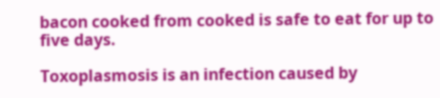bacon cooked from cooked is safe to eat for up to five days.

Toxoplasmosis is an infection caused by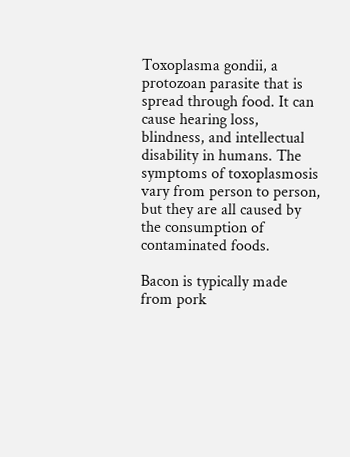Toxoplasma gondii, a protozoan parasite that is spread through food. It can cause hearing loss, blindness, and intellectual disability in humans. The symptoms of toxoplasmosis vary from person to person, but they are all caused by the consumption of contaminated foods.

Bacon is typically made from pork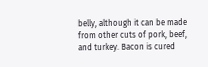belly, although it can be made from other cuts of pork, beef, and turkey. Bacon is cured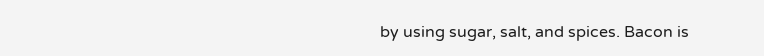by using sugar, salt, and spices. Bacon is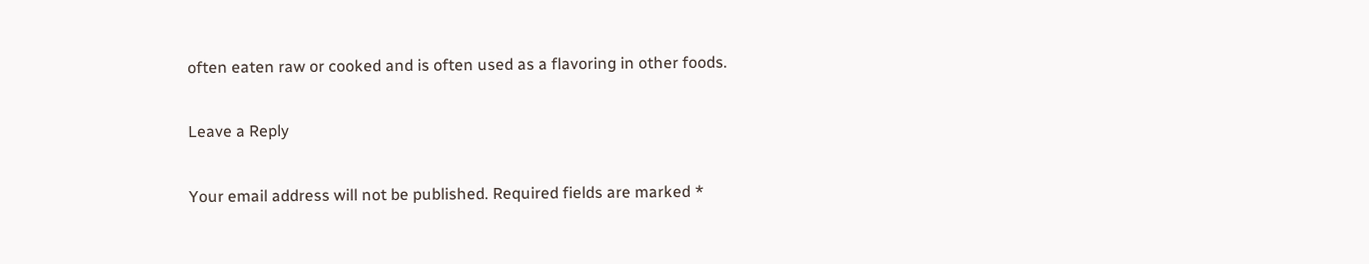often eaten raw or cooked and is often used as a flavoring in other foods.

Leave a Reply

Your email address will not be published. Required fields are marked *